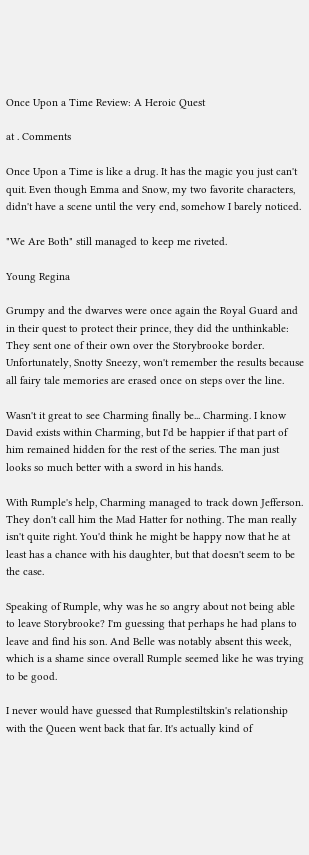Once Upon a Time Review: A Heroic Quest

at . Comments

Once Upon a Time is like a drug. It has the magic you just can't quit. Even though Emma and Snow, my two favorite characters, didn't have a scene until the very end, somehow I barely noticed.

"We Are Both" still managed to keep me riveted.

Young Regina

Grumpy and the dwarves were once again the Royal Guard and in their quest to protect their prince, they did the unthinkable: They sent one of their own over the Storybrooke border. Unfortunately, Snotty Sneezy, won't remember the results because all fairy tale memories are erased once on steps over the line.

Wasn't it great to see Charming finally be... Charming. I know David exists within Charming, but I'd be happier if that part of him remained hidden for the rest of the series. The man just looks so much better with a sword in his hands.

With Rumple's help, Charming managed to track down Jefferson. They don't call him the Mad Hatter for nothing. The man really isn't quite right. You'd think he might be happy now that he at least has a chance with his daughter, but that doesn't seem to be the case.

Speaking of Rumple, why was he so angry about not being able to leave Storybrooke? I'm guessing that perhaps he had plans to leave and find his son. And Belle was notably absent this week, which is a shame since overall Rumple seemed like he was trying to be good.

I never would have guessed that Rumplestiltskin's relationship with the Queen went back that far. It's actually kind of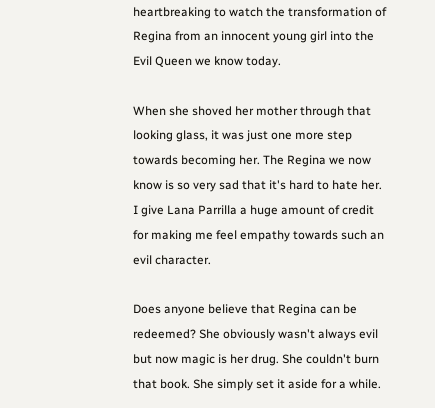heartbreaking to watch the transformation of Regina from an innocent young girl into the Evil Queen we know today.

When she shoved her mother through that looking glass, it was just one more step towards becoming her. The Regina we now know is so very sad that it's hard to hate her. I give Lana Parrilla a huge amount of credit for making me feel empathy towards such an evil character.

Does anyone believe that Regina can be redeemed? She obviously wasn't always evil but now magic is her drug. She couldn't burn that book. She simply set it aside for a while.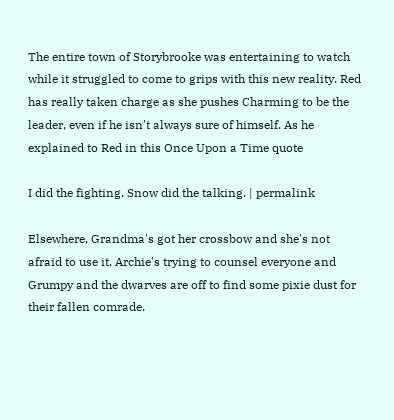The entire town of Storybrooke was entertaining to watch while it struggled to come to grips with this new reality. Red has really taken charge as she pushes Charming to be the leader, even if he isn't always sure of himself. As he explained to Red in this Once Upon a Time quote

I did the fighting. Snow did the talking. | permalink

Elsewhere, Grandma's got her crossbow and she's not afraid to use it. Archie's trying to counsel everyone and Grumpy and the dwarves are off to find some pixie dust for their fallen comrade.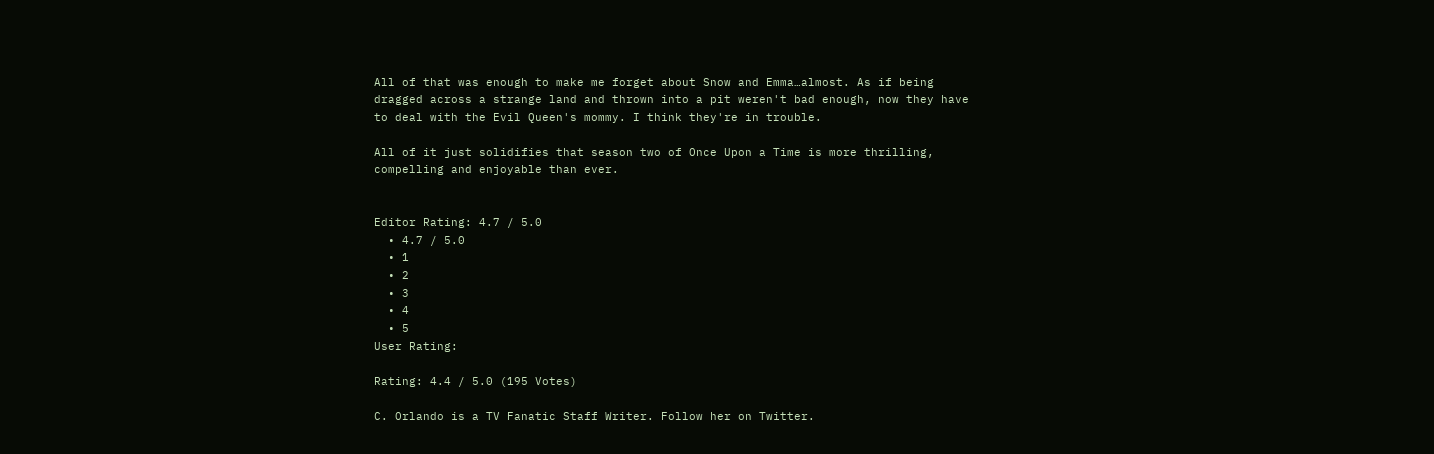All of that was enough to make me forget about Snow and Emma…almost. As if being dragged across a strange land and thrown into a pit weren't bad enough, now they have to deal with the Evil Queen's mommy. I think they're in trouble.

All of it just solidifies that season two of Once Upon a Time is more thrilling, compelling and enjoyable than ever.


Editor Rating: 4.7 / 5.0
  • 4.7 / 5.0
  • 1
  • 2
  • 3
  • 4
  • 5
User Rating:

Rating: 4.4 / 5.0 (195 Votes)

C. Orlando is a TV Fanatic Staff Writer. Follow her on Twitter.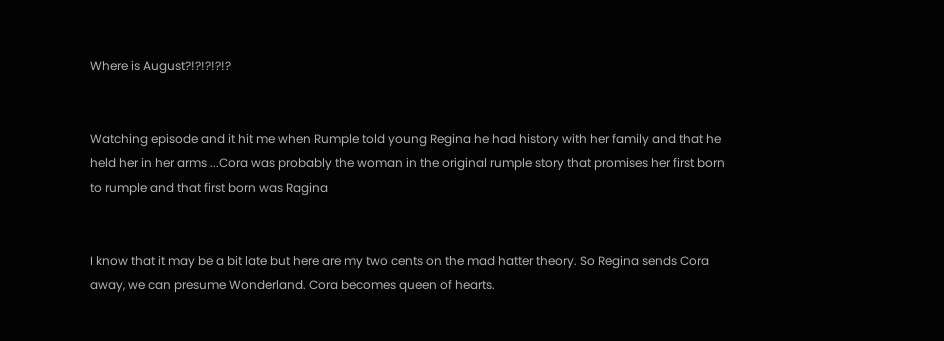Where is August?!?!?!?!?


Watching episode and it hit me when Rumple told young Regina he had history with her family and that he held her in her arms ...Cora was probably the woman in the original rumple story that promises her first born to rumple and that first born was Ragina


I know that it may be a bit late but here are my two cents on the mad hatter theory. So Regina sends Cora away, we can presume Wonderland. Cora becomes queen of hearts.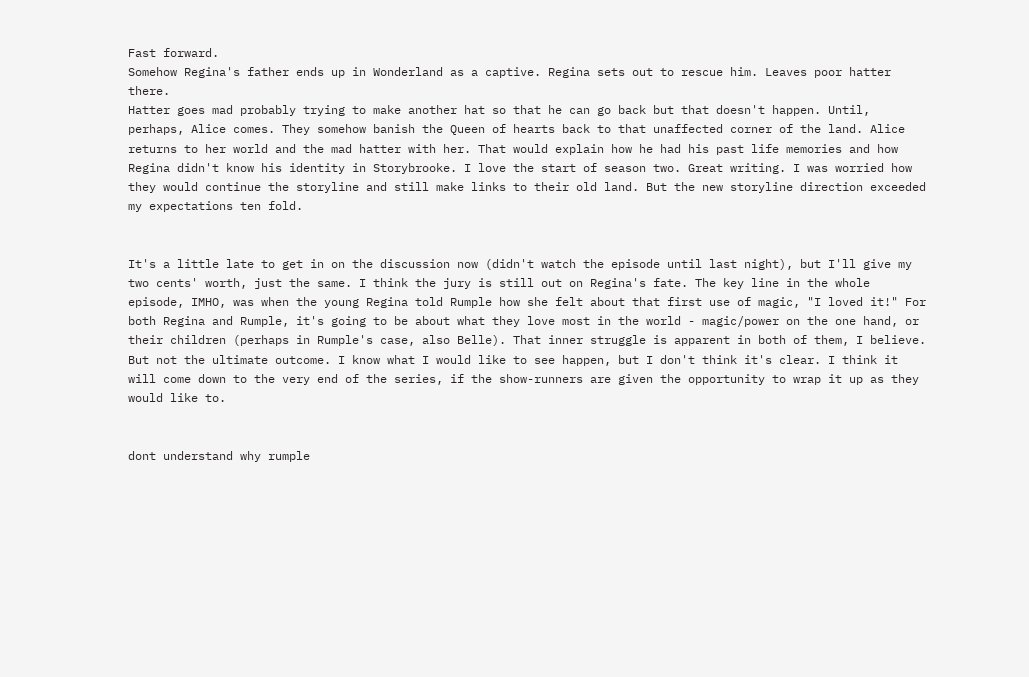Fast forward.
Somehow Regina's father ends up in Wonderland as a captive. Regina sets out to rescue him. Leaves poor hatter there.
Hatter goes mad probably trying to make another hat so that he can go back but that doesn't happen. Until, perhaps, Alice comes. They somehow banish the Queen of hearts back to that unaffected corner of the land. Alice returns to her world and the mad hatter with her. That would explain how he had his past life memories and how Regina didn't know his identity in Storybrooke. I love the start of season two. Great writing. I was worried how they would continue the storyline and still make links to their old land. But the new storyline direction exceeded my expectations ten fold.


It's a little late to get in on the discussion now (didn't watch the episode until last night), but I'll give my two cents' worth, just the same. I think the jury is still out on Regina's fate. The key line in the whole episode, IMHO, was when the young Regina told Rumple how she felt about that first use of magic, "I loved it!" For both Regina and Rumple, it's going to be about what they love most in the world - magic/power on the one hand, or their children (perhaps in Rumple's case, also Belle). That inner struggle is apparent in both of them, I believe. But not the ultimate outcome. I know what I would like to see happen, but I don't think it's clear. I think it will come down to the very end of the series, if the show-runners are given the opportunity to wrap it up as they would like to.


dont understand why rumple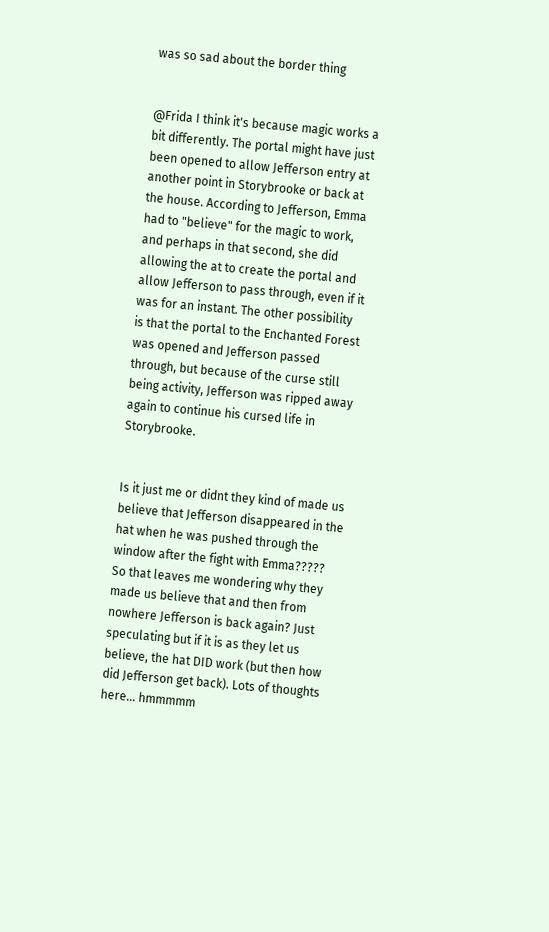was so sad about the border thing


@Frida I think it's because magic works a bit differently. The portal might have just been opened to allow Jefferson entry at another point in Storybrooke or back at the house. According to Jefferson, Emma had to "believe" for the magic to work, and perhaps in that second, she did allowing the at to create the portal and allow Jefferson to pass through, even if it was for an instant. The other possibility is that the portal to the Enchanted Forest was opened and Jefferson passed through, but because of the curse still being activity, Jefferson was ripped away again to continue his cursed life in Storybrooke.


Is it just me or didnt they kind of made us believe that Jefferson disappeared in the hat when he was pushed through the window after the fight with Emma????? So that leaves me wondering why they made us believe that and then from nowhere Jefferson is back again? Just speculating but if it is as they let us believe, the hat DID work (but then how did Jefferson get back). Lots of thoughts here... hmmmmm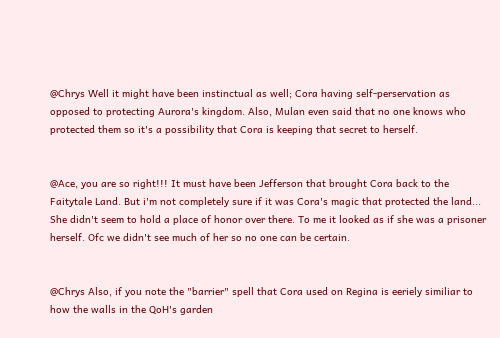@Chrys Well it might have been instinctual as well; Cora having self-perservation as opposed to protecting Aurora's kingdom. Also, Mulan even said that no one knows who protected them so it's a possibility that Cora is keeping that secret to herself.


@Ace, you are so right!!! It must have been Jefferson that brought Cora back to the Faitytale Land. But i'm not completely sure if it was Cora's magic that protected the land... She didn't seem to hold a place of honor over there. To me it looked as if she was a prisoner herself. Ofc we didn't see much of her so no one can be certain.


@Chrys Also, if you note the "barrier" spell that Cora used on Regina is eeriely similiar to how the walls in the QoH's garden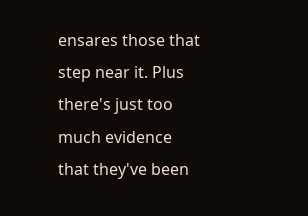ensares those that step near it. Plus there's just too much evidence that they've been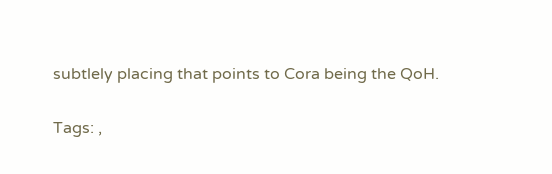subtlely placing that points to Cora being the QoH.

Tags: ,